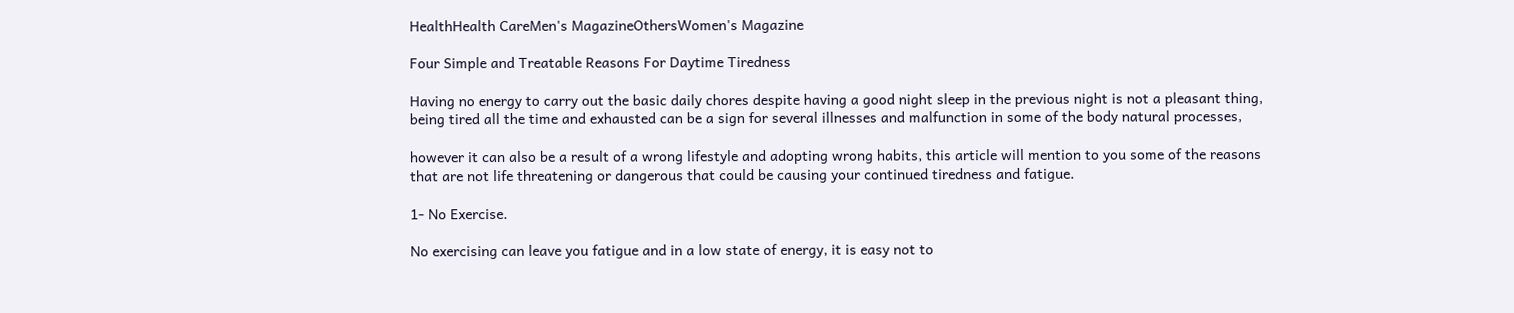HealthHealth CareMen's MagazineOthersWomen's Magazine

Four Simple and Treatable Reasons For Daytime Tiredness

Having no energy to carry out the basic daily chores despite having a good night sleep in the previous night is not a pleasant thing, being tired all the time and exhausted can be a sign for several illnesses and malfunction in some of the body natural processes,

however it can also be a result of a wrong lifestyle and adopting wrong habits, this article will mention to you some of the reasons that are not life threatening or dangerous that could be causing your continued tiredness and fatigue.

1- No Exercise.

No exercising can leave you fatigue and in a low state of energy, it is easy not to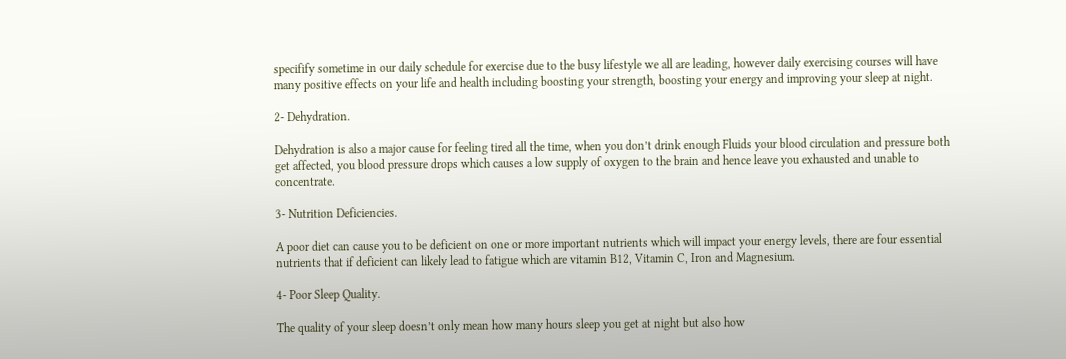specifify sometime in our daily schedule for exercise due to the busy lifestyle we all are leading, however daily exercising courses will have many positive effects on your life and health including boosting your strength, boosting your energy and improving your sleep at night.

2- Dehydration.

Dehydration is also a major cause for feeling tired all the time, when you don’t drink enough Fluids your blood circulation and pressure both get affected, you blood pressure drops which causes a low supply of oxygen to the brain and hence leave you exhausted and unable to concentrate.

3- Nutrition Deficiencies.

A poor diet can cause you to be deficient on one or more important nutrients which will impact your energy levels, there are four essential nutrients that if deficient can likely lead to fatigue which are vitamin B12, Vitamin C, Iron and Magnesium.

4- Poor Sleep Quality.

The quality of your sleep doesn’t only mean how many hours sleep you get at night but also how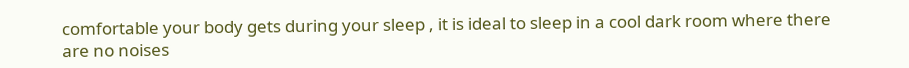comfortable your body gets during your sleep , it is ideal to sleep in a cool dark room where there are no noises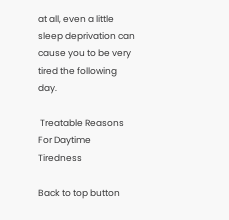at all, even a little sleep deprivation can cause you to be very tired the following day.

 Treatable Reasons For Daytime Tiredness

Back to top button